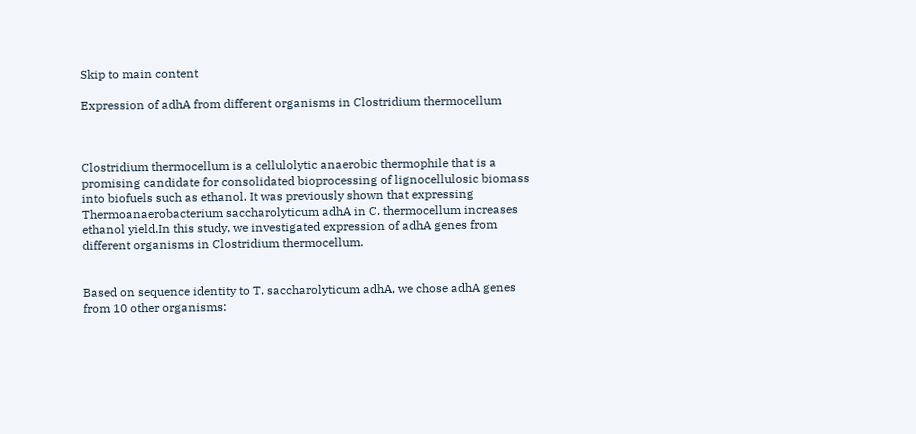Skip to main content

Expression of adhA from different organisms in Clostridium thermocellum



Clostridium thermocellum is a cellulolytic anaerobic thermophile that is a promising candidate for consolidated bioprocessing of lignocellulosic biomass into biofuels such as ethanol. It was previously shown that expressing Thermoanaerobacterium saccharolyticum adhA in C. thermocellum increases ethanol yield.In this study, we investigated expression of adhA genes from different organisms in Clostridium thermocellum.


Based on sequence identity to T. saccharolyticum adhA, we chose adhA genes from 10 other organisms: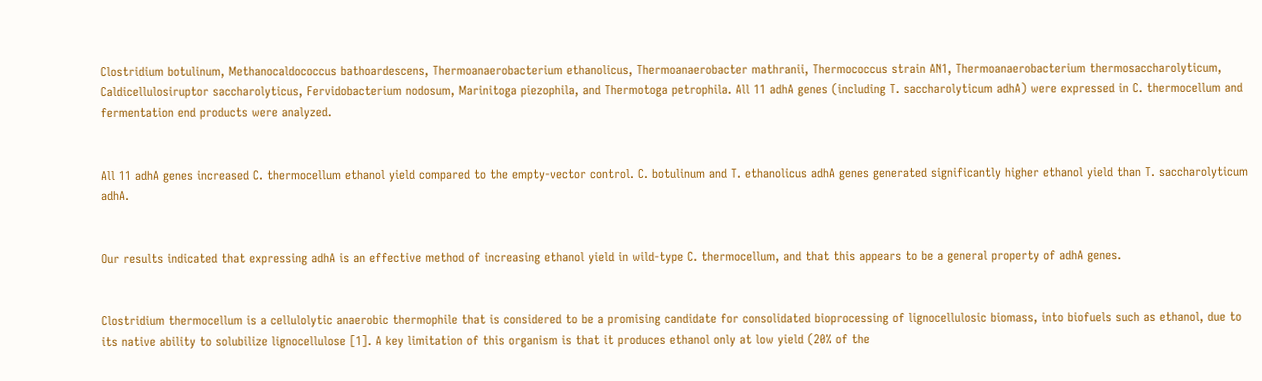Clostridium botulinum, Methanocaldococcus bathoardescens, Thermoanaerobacterium ethanolicus, Thermoanaerobacter mathranii, Thermococcus strain AN1, Thermoanaerobacterium thermosaccharolyticum, Caldicellulosiruptor saccharolyticus, Fervidobacterium nodosum, Marinitoga piezophila, and Thermotoga petrophila. All 11 adhA genes (including T. saccharolyticum adhA) were expressed in C. thermocellum and fermentation end products were analyzed.


All 11 adhA genes increased C. thermocellum ethanol yield compared to the empty-vector control. C. botulinum and T. ethanolicus adhA genes generated significantly higher ethanol yield than T. saccharolyticum adhA.


Our results indicated that expressing adhA is an effective method of increasing ethanol yield in wild-type C. thermocellum, and that this appears to be a general property of adhA genes.


Clostridium thermocellum is a cellulolytic anaerobic thermophile that is considered to be a promising candidate for consolidated bioprocessing of lignocellulosic biomass, into biofuels such as ethanol, due to its native ability to solubilize lignocellulose [1]. A key limitation of this organism is that it produces ethanol only at low yield (20% of the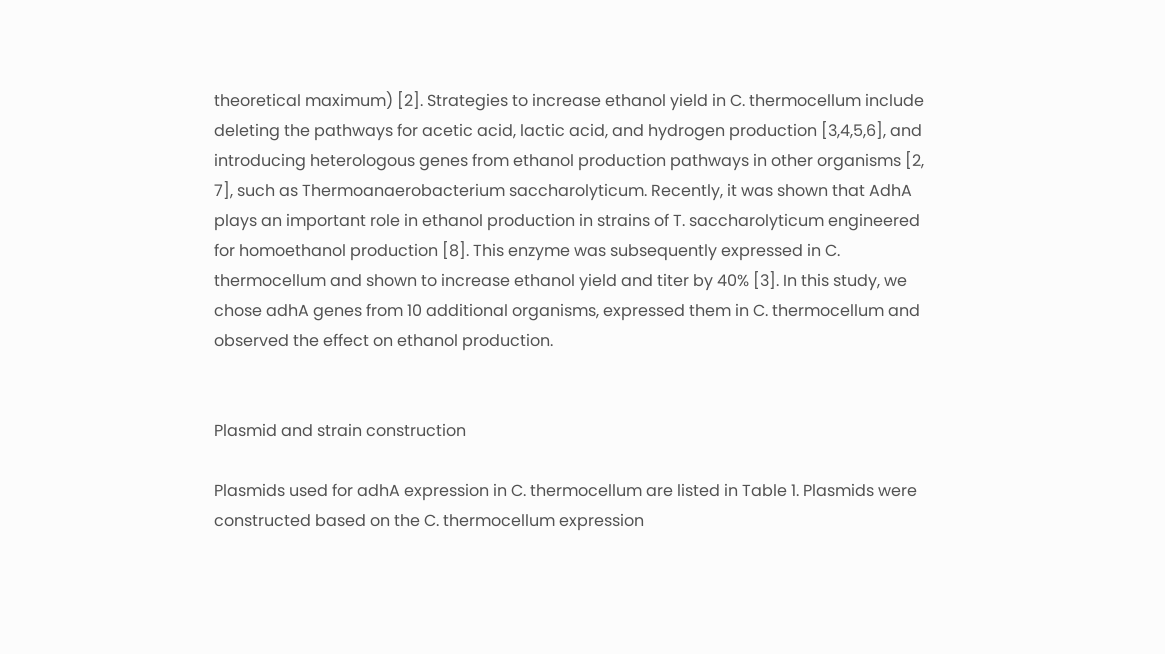theoretical maximum) [2]. Strategies to increase ethanol yield in C. thermocellum include deleting the pathways for acetic acid, lactic acid, and hydrogen production [3,4,5,6], and introducing heterologous genes from ethanol production pathways in other organisms [2, 7], such as Thermoanaerobacterium saccharolyticum. Recently, it was shown that AdhA plays an important role in ethanol production in strains of T. saccharolyticum engineered for homoethanol production [8]. This enzyme was subsequently expressed in C. thermocellum and shown to increase ethanol yield and titer by 40% [3]. In this study, we chose adhA genes from 10 additional organisms, expressed them in C. thermocellum and observed the effect on ethanol production.


Plasmid and strain construction

Plasmids used for adhA expression in C. thermocellum are listed in Table 1. Plasmids were constructed based on the C. thermocellum expression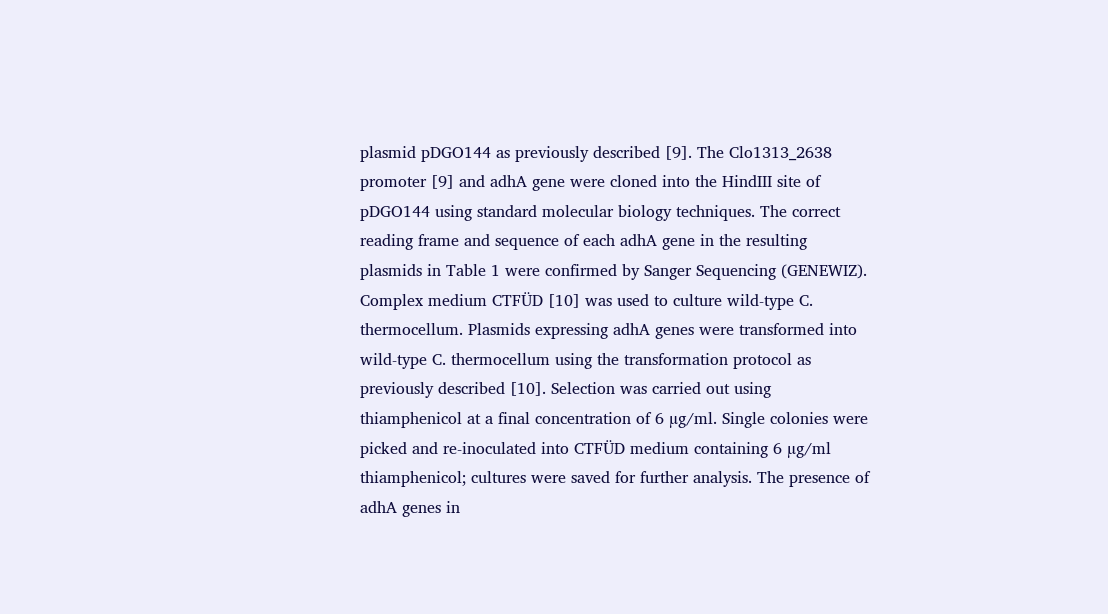plasmid pDGO144 as previously described [9]. The Clo1313_2638 promoter [9] and adhA gene were cloned into the HindIII site of pDGO144 using standard molecular biology techniques. The correct reading frame and sequence of each adhA gene in the resulting plasmids in Table 1 were confirmed by Sanger Sequencing (GENEWIZ). Complex medium CTFÜD [10] was used to culture wild-type C. thermocellum. Plasmids expressing adhA genes were transformed into wild-type C. thermocellum using the transformation protocol as previously described [10]. Selection was carried out using thiamphenicol at a final concentration of 6 µg/ml. Single colonies were picked and re-inoculated into CTFÜD medium containing 6 µg/ml thiamphenicol; cultures were saved for further analysis. The presence of adhA genes in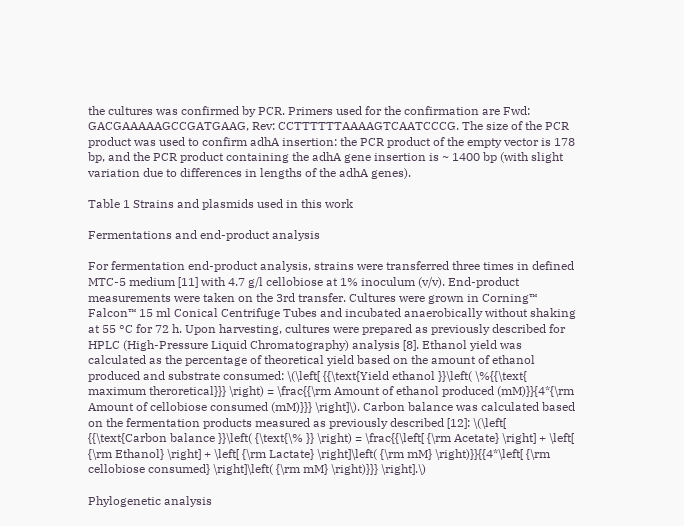the cultures was confirmed by PCR. Primers used for the confirmation are Fwd: GACGAAAAAGCCGATGAAG, Rev: CCTTTTTTAAAAGTCAATCCCG. The size of the PCR product was used to confirm adhA insertion: the PCR product of the empty vector is 178 bp, and the PCR product containing the adhA gene insertion is ~ 1400 bp (with slight variation due to differences in lengths of the adhA genes).

Table 1 Strains and plasmids used in this work

Fermentations and end-product analysis

For fermentation end-product analysis, strains were transferred three times in defined MTC-5 medium [11] with 4.7 g/l cellobiose at 1% inoculum (v/v). End-product measurements were taken on the 3rd transfer. Cultures were grown in Corning™ Falcon™ 15 ml Conical Centrifuge Tubes and incubated anaerobically without shaking at 55 °C for 72 h. Upon harvesting, cultures were prepared as previously described for HPLC (High-Pressure Liquid Chromatography) analysis [8]. Ethanol yield was calculated as the percentage of theoretical yield based on the amount of ethanol produced and substrate consumed: \(\left[ {{\text{Yield ethanol }}\left( \%{{\text{ maximum theroretical}}} \right) = \frac{{\rm Amount of ethanol produced (mM)}}{4*{\rm Amount of cellobiose consumed (mM)}}} \right]\). Carbon balance was calculated based on the fermentation products measured as previously described [12]: \(\left[ {{\text{Carbon balance }}\left( {\text{\% }} \right) = \frac{{\left[ {\rm Acetate} \right] + \left[ {\rm Ethanol} \right] + \left[ {\rm Lactate} \right]\left( {\rm mM} \right)}}{{4*\left[ {\rm cellobiose consumed} \right]\left( {\rm mM} \right)}}} \right].\)

Phylogenetic analysis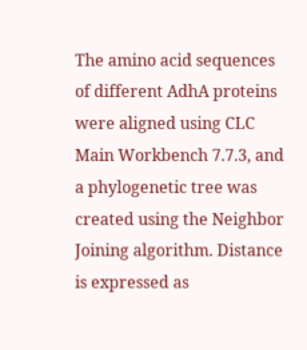The amino acid sequences of different AdhA proteins were aligned using CLC Main Workbench 7.7.3, and a phylogenetic tree was created using the Neighbor Joining algorithm. Distance is expressed as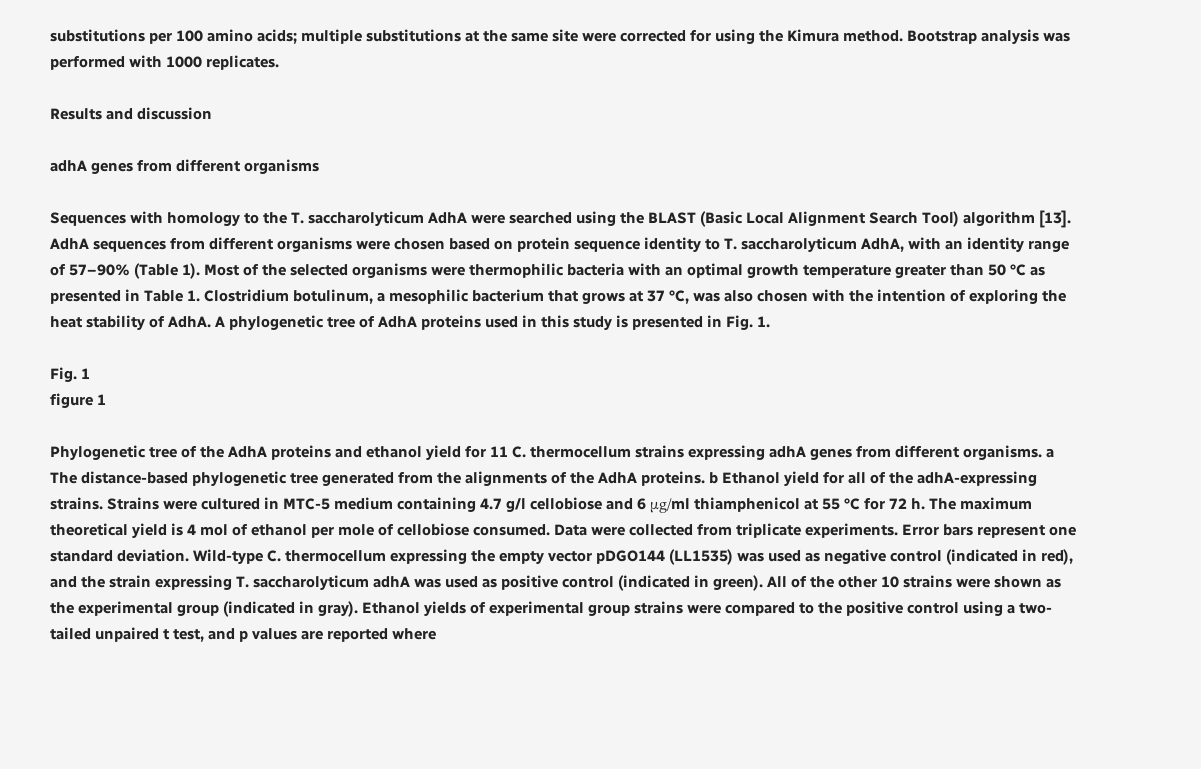substitutions per 100 amino acids; multiple substitutions at the same site were corrected for using the Kimura method. Bootstrap analysis was performed with 1000 replicates.

Results and discussion

adhA genes from different organisms

Sequences with homology to the T. saccharolyticum AdhA were searched using the BLAST (Basic Local Alignment Search Tool) algorithm [13]. AdhA sequences from different organisms were chosen based on protein sequence identity to T. saccharolyticum AdhA, with an identity range of 57–90% (Table 1). Most of the selected organisms were thermophilic bacteria with an optimal growth temperature greater than 50 °C as presented in Table 1. Clostridium botulinum, a mesophilic bacterium that grows at 37 °C, was also chosen with the intention of exploring the heat stability of AdhA. A phylogenetic tree of AdhA proteins used in this study is presented in Fig. 1.

Fig. 1
figure 1

Phylogenetic tree of the AdhA proteins and ethanol yield for 11 C. thermocellum strains expressing adhA genes from different organisms. a The distance-based phylogenetic tree generated from the alignments of the AdhA proteins. b Ethanol yield for all of the adhA-expressing strains. Strains were cultured in MTC-5 medium containing 4.7 g/l cellobiose and 6 μg/ml thiamphenicol at 55 °C for 72 h. The maximum theoretical yield is 4 mol of ethanol per mole of cellobiose consumed. Data were collected from triplicate experiments. Error bars represent one standard deviation. Wild-type C. thermocellum expressing the empty vector pDGO144 (LL1535) was used as negative control (indicated in red), and the strain expressing T. saccharolyticum adhA was used as positive control (indicated in green). All of the other 10 strains were shown as the experimental group (indicated in gray). Ethanol yields of experimental group strains were compared to the positive control using a two-tailed unpaired t test, and p values are reported where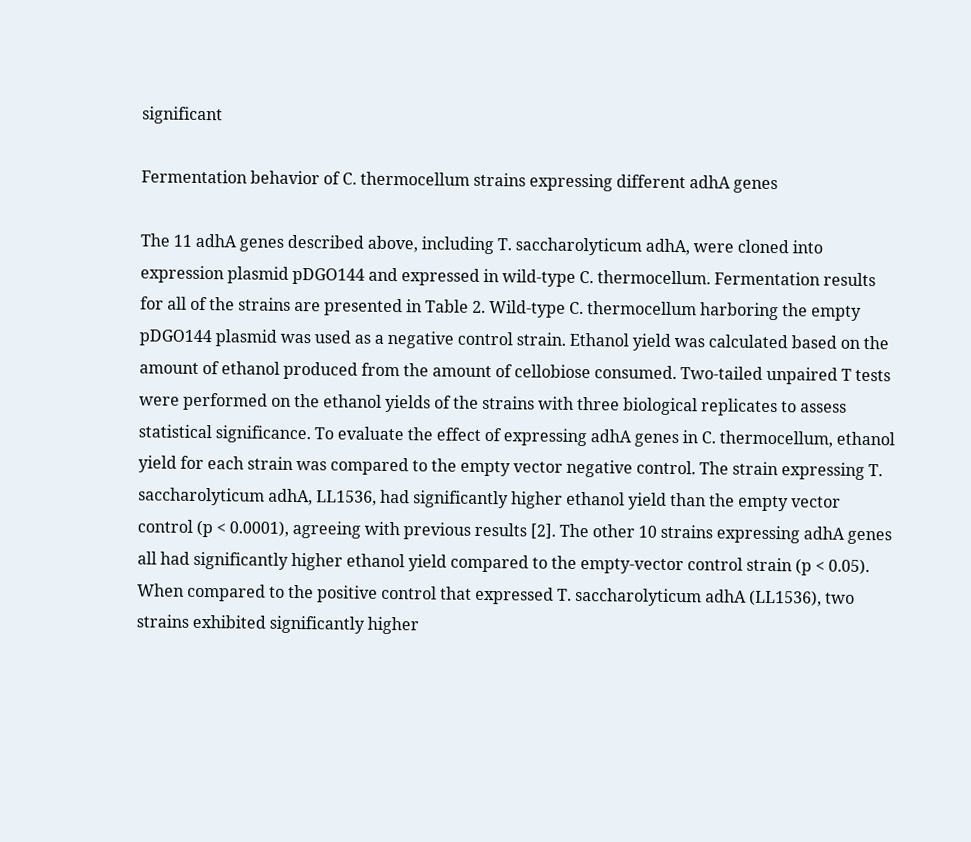significant

Fermentation behavior of C. thermocellum strains expressing different adhA genes

The 11 adhA genes described above, including T. saccharolyticum adhA, were cloned into expression plasmid pDGO144 and expressed in wild-type C. thermocellum. Fermentation results for all of the strains are presented in Table 2. Wild-type C. thermocellum harboring the empty pDGO144 plasmid was used as a negative control strain. Ethanol yield was calculated based on the amount of ethanol produced from the amount of cellobiose consumed. Two-tailed unpaired T tests were performed on the ethanol yields of the strains with three biological replicates to assess statistical significance. To evaluate the effect of expressing adhA genes in C. thermocellum, ethanol yield for each strain was compared to the empty vector negative control. The strain expressing T. saccharolyticum adhA, LL1536, had significantly higher ethanol yield than the empty vector control (p < 0.0001), agreeing with previous results [2]. The other 10 strains expressing adhA genes all had significantly higher ethanol yield compared to the empty-vector control strain (p < 0.05). When compared to the positive control that expressed T. saccharolyticum adhA (LL1536), two strains exhibited significantly higher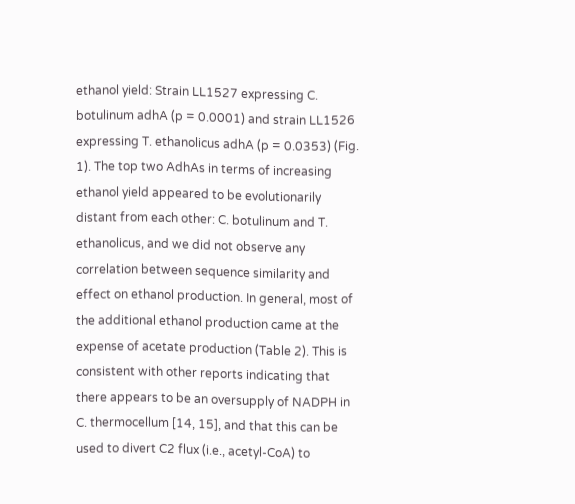ethanol yield: Strain LL1527 expressing C. botulinum adhA (p = 0.0001) and strain LL1526 expressing T. ethanolicus adhA (p = 0.0353) (Fig. 1). The top two AdhAs in terms of increasing ethanol yield appeared to be evolutionarily distant from each other: C. botulinum and T. ethanolicus, and we did not observe any correlation between sequence similarity and effect on ethanol production. In general, most of the additional ethanol production came at the expense of acetate production (Table 2). This is consistent with other reports indicating that there appears to be an oversupply of NADPH in C. thermocellum [14, 15], and that this can be used to divert C2 flux (i.e., acetyl-CoA) to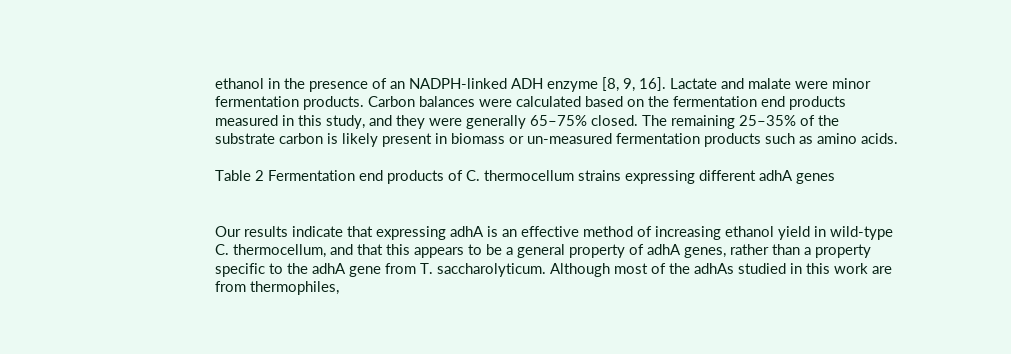ethanol in the presence of an NADPH-linked ADH enzyme [8, 9, 16]. Lactate and malate were minor fermentation products. Carbon balances were calculated based on the fermentation end products measured in this study, and they were generally 65–75% closed. The remaining 25–35% of the substrate carbon is likely present in biomass or un-measured fermentation products such as amino acids.

Table 2 Fermentation end products of C. thermocellum strains expressing different adhA genes


Our results indicate that expressing adhA is an effective method of increasing ethanol yield in wild-type C. thermocellum, and that this appears to be a general property of adhA genes, rather than a property specific to the adhA gene from T. saccharolyticum. Although most of the adhAs studied in this work are from thermophiles,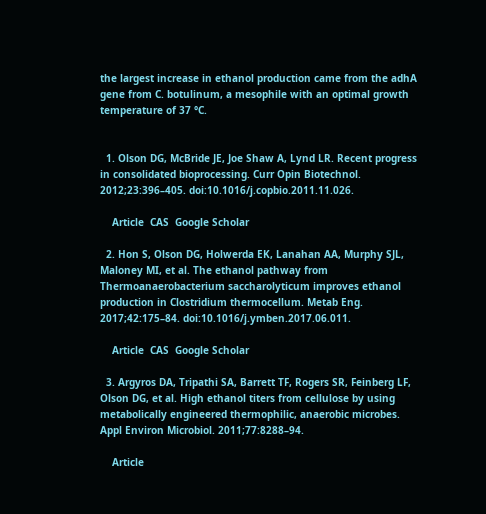the largest increase in ethanol production came from the adhA gene from C. botulinum, a mesophile with an optimal growth temperature of 37 °C.


  1. Olson DG, McBride JE, Joe Shaw A, Lynd LR. Recent progress in consolidated bioprocessing. Curr Opin Biotechnol. 2012;23:396–405. doi:10.1016/j.copbio.2011.11.026.

    Article  CAS  Google Scholar

  2. Hon S, Olson DG, Holwerda EK, Lanahan AA, Murphy SJL, Maloney MI, et al. The ethanol pathway from Thermoanaerobacterium saccharolyticum improves ethanol production in Clostridium thermocellum. Metab Eng. 2017;42:175–84. doi:10.1016/j.ymben.2017.06.011.

    Article  CAS  Google Scholar

  3. Argyros DA, Tripathi SA, Barrett TF, Rogers SR, Feinberg LF, Olson DG, et al. High ethanol titers from cellulose by using metabolically engineered thermophilic, anaerobic microbes. Appl Environ Microbiol. 2011;77:8288–94.

    Article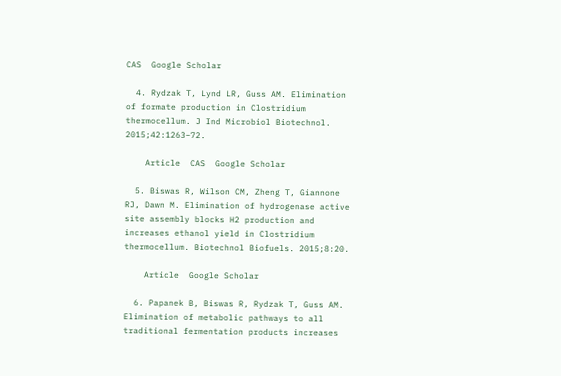CAS  Google Scholar

  4. Rydzak T, Lynd LR, Guss AM. Elimination of formate production in Clostridium thermocellum. J Ind Microbiol Biotechnol. 2015;42:1263–72.

    Article  CAS  Google Scholar

  5. Biswas R, Wilson CM, Zheng T, Giannone RJ, Dawn M. Elimination of hydrogenase active site assembly blocks H2 production and increases ethanol yield in Clostridium thermocellum. Biotechnol Biofuels. 2015;8:20.

    Article  Google Scholar

  6. Papanek B, Biswas R, Rydzak T, Guss AM. Elimination of metabolic pathways to all traditional fermentation products increases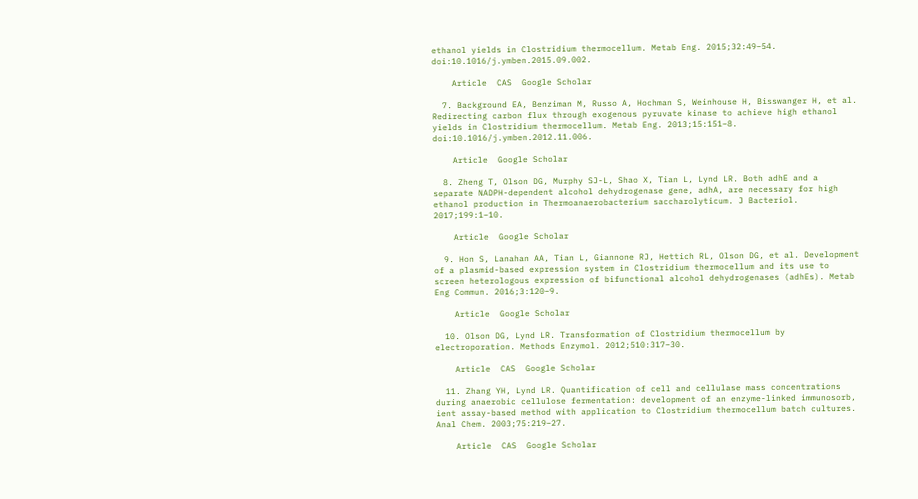ethanol yields in Clostridium thermocellum. Metab Eng. 2015;32:49–54. doi:10.1016/j.ymben.2015.09.002.

    Article  CAS  Google Scholar

  7. Background EA, Benziman M, Russo A, Hochman S, Weinhouse H, Bisswanger H, et al. Redirecting carbon flux through exogenous pyruvate kinase to achieve high ethanol yields in Clostridium thermocellum. Metab Eng. 2013;15:151–8. doi:10.1016/j.ymben.2012.11.006.

    Article  Google Scholar

  8. Zheng T, Olson DG, Murphy SJ-L, Shao X, Tian L, Lynd LR. Both adhE and a separate NADPH-dependent alcohol dehydrogenase gene, adhA, are necessary for high ethanol production in Thermoanaerobacterium saccharolyticum. J Bacteriol. 2017;199:1–10.

    Article  Google Scholar

  9. Hon S, Lanahan AA, Tian L, Giannone RJ, Hettich RL, Olson DG, et al. Development of a plasmid-based expression system in Clostridium thermocellum and its use to screen heterologous expression of bifunctional alcohol dehydrogenases (adhEs). Metab Eng Commun. 2016;3:120–9.

    Article  Google Scholar

  10. Olson DG, Lynd LR. Transformation of Clostridium thermocellum by electroporation. Methods Enzymol. 2012;510:317–30.

    Article  CAS  Google Scholar

  11. Zhang YH, Lynd LR. Quantification of cell and cellulase mass concentrations during anaerobic cellulose fermentation: development of an enzyme-linked immunosorb, ient assay-based method with application to Clostridium thermocellum batch cultures. Anal Chem. 2003;75:219–27.

    Article  CAS  Google Scholar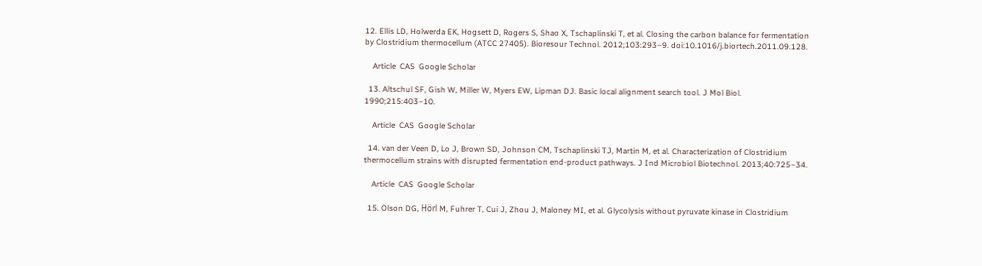12. Ellis LD, Holwerda EK, Hogsett D, Rogers S, Shao X, Tschaplinski T, et al. Closing the carbon balance for fermentation by Clostridium thermocellum (ATCC 27405). Bioresour Technol. 2012;103:293–9. doi:10.1016/j.biortech.2011.09.128.

    Article  CAS  Google Scholar

  13. Altschul SF, Gish W, Miller W, Myers EW, Lipman DJ. Basic local alignment search tool. J Mol Biol. 1990;215:403–10.

    Article  CAS  Google Scholar

  14. van der Veen D, Lo J, Brown SD, Johnson CM, Tschaplinski TJ, Martin M, et al. Characterization of Clostridium thermocellum strains with disrupted fermentation end-product pathways. J Ind Microbiol Biotechnol. 2013;40:725–34.

    Article  CAS  Google Scholar

  15. Olson DG, Hörl M, Fuhrer T, Cui J, Zhou J, Maloney MI, et al. Glycolysis without pyruvate kinase in Clostridium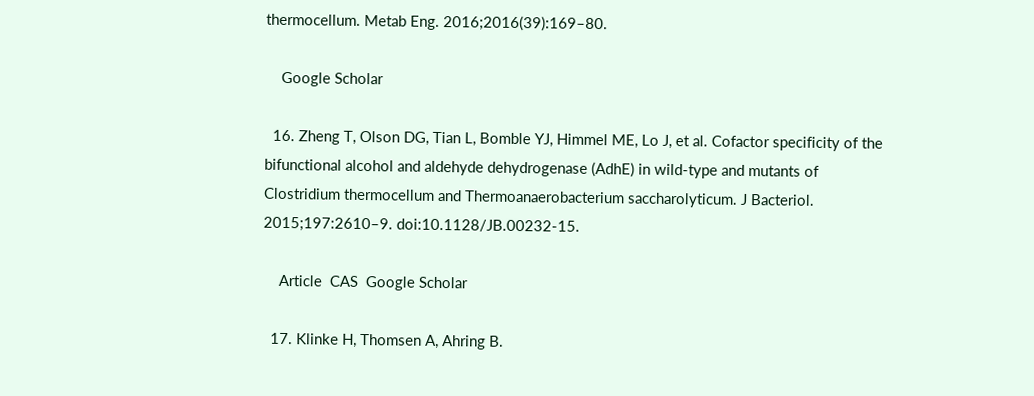thermocellum. Metab Eng. 2016;2016(39):169–80.

    Google Scholar

  16. Zheng T, Olson DG, Tian L, Bomble YJ, Himmel ME, Lo J, et al. Cofactor specificity of the bifunctional alcohol and aldehyde dehydrogenase (AdhE) in wild-type and mutants of Clostridium thermocellum and Thermoanaerobacterium saccharolyticum. J Bacteriol. 2015;197:2610–9. doi:10.1128/JB.00232-15.

    Article  CAS  Google Scholar

  17. Klinke H, Thomsen A, Ahring B.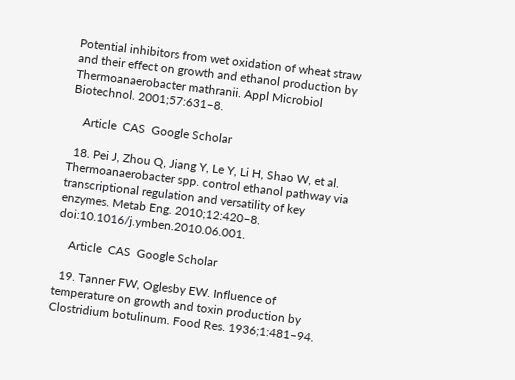Potential inhibitors from wet oxidation of wheat straw and their effect on growth and ethanol production by Thermoanaerobacter mathranii. Appl Microbiol Biotechnol. 2001;57:631–8.

    Article  CAS  Google Scholar

  18. Pei J, Zhou Q, Jiang Y, Le Y, Li H, Shao W, et al. Thermoanaerobacter spp. control ethanol pathway via transcriptional regulation and versatility of key enzymes. Metab Eng. 2010;12:420–8. doi:10.1016/j.ymben.2010.06.001.

    Article  CAS  Google Scholar

  19. Tanner FW, Oglesby EW. Influence of temperature on growth and toxin production by Clostridium botulinum. Food Res. 1936;1:481–94.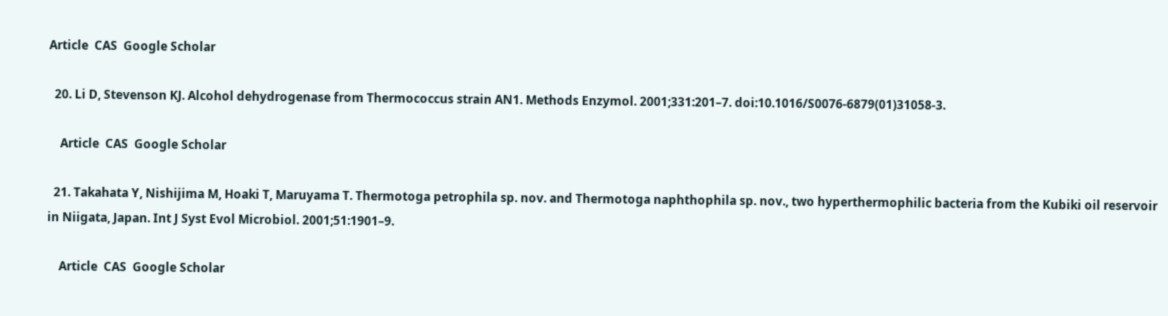Article  CAS  Google Scholar

  20. Li D, Stevenson KJ. Alcohol dehydrogenase from Thermococcus strain AN1. Methods Enzymol. 2001;331:201–7. doi:10.1016/S0076-6879(01)31058-3.

    Article  CAS  Google Scholar

  21. Takahata Y, Nishijima M, Hoaki T, Maruyama T. Thermotoga petrophila sp. nov. and Thermotoga naphthophila sp. nov., two hyperthermophilic bacteria from the Kubiki oil reservoir in Niigata, Japan. Int J Syst Evol Microbiol. 2001;51:1901–9.

    Article  CAS  Google Scholar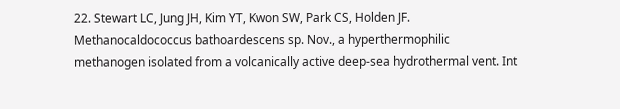22. Stewart LC, Jung JH, Kim YT, Kwon SW, Park CS, Holden JF. Methanocaldococcus bathoardescens sp. Nov., a hyperthermophilic methanogen isolated from a volcanically active deep-sea hydrothermal vent. Int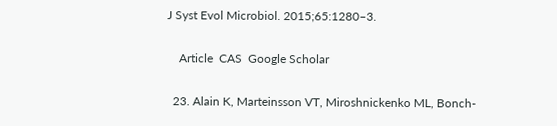J Syst Evol Microbiol. 2015;65:1280–3.

    Article  CAS  Google Scholar

  23. Alain K, Marteinsson VT, Miroshnickenko ML, Bonch-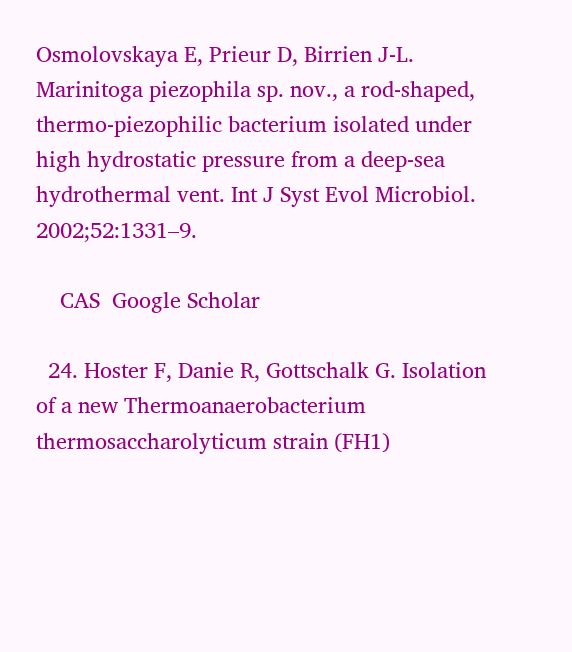Osmolovskaya E, Prieur D, Birrien J-L. Marinitoga piezophila sp. nov., a rod-shaped, thermo-piezophilic bacterium isolated under high hydrostatic pressure from a deep-sea hydrothermal vent. Int J Syst Evol Microbiol. 2002;52:1331–9.

    CAS  Google Scholar

  24. Hoster F, Danie R, Gottschalk G. Isolation of a new Thermoanaerobacterium thermosaccharolyticum strain (FH1)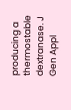producing a thermostable dextranase. J Gen Appl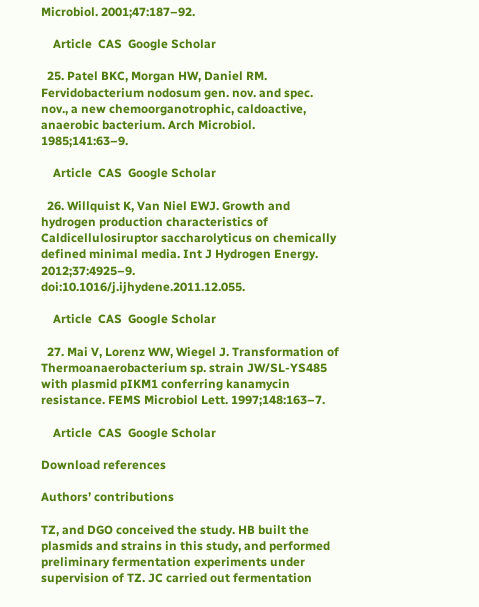Microbiol. 2001;47:187–92.

    Article  CAS  Google Scholar

  25. Patel BKC, Morgan HW, Daniel RM. Fervidobacterium nodosum gen. nov. and spec. nov., a new chemoorganotrophic, caldoactive, anaerobic bacterium. Arch Microbiol. 1985;141:63–9.

    Article  CAS  Google Scholar

  26. Willquist K, Van Niel EWJ. Growth and hydrogen production characteristics of Caldicellulosiruptor saccharolyticus on chemically defined minimal media. Int J Hydrogen Energy. 2012;37:4925–9. doi:10.1016/j.ijhydene.2011.12.055.

    Article  CAS  Google Scholar

  27. Mai V, Lorenz WW, Wiegel J. Transformation of Thermoanaerobacterium sp. strain JW/SL-YS485 with plasmid pIKM1 conferring kanamycin resistance. FEMS Microbiol Lett. 1997;148:163–7.

    Article  CAS  Google Scholar

Download references

Authors’ contributions

TZ, and DGO conceived the study. HB built the plasmids and strains in this study, and performed preliminary fermentation experiments under supervision of TZ. JC carried out fermentation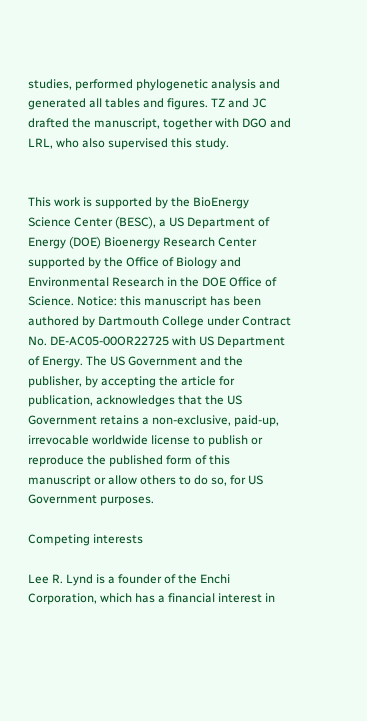studies, performed phylogenetic analysis and generated all tables and figures. TZ and JC drafted the manuscript, together with DGO and LRL, who also supervised this study.


This work is supported by the BioEnergy Science Center (BESC), a US Department of Energy (DOE) Bioenergy Research Center supported by the Office of Biology and Environmental Research in the DOE Office of Science. Notice: this manuscript has been authored by Dartmouth College under Contract No. DE-AC05-00OR22725 with US Department of Energy. The US Government and the publisher, by accepting the article for publication, acknowledges that the US Government retains a non-exclusive, paid-up, irrevocable worldwide license to publish or reproduce the published form of this manuscript or allow others to do so, for US Government purposes.

Competing interests

Lee R. Lynd is a founder of the Enchi Corporation, which has a financial interest in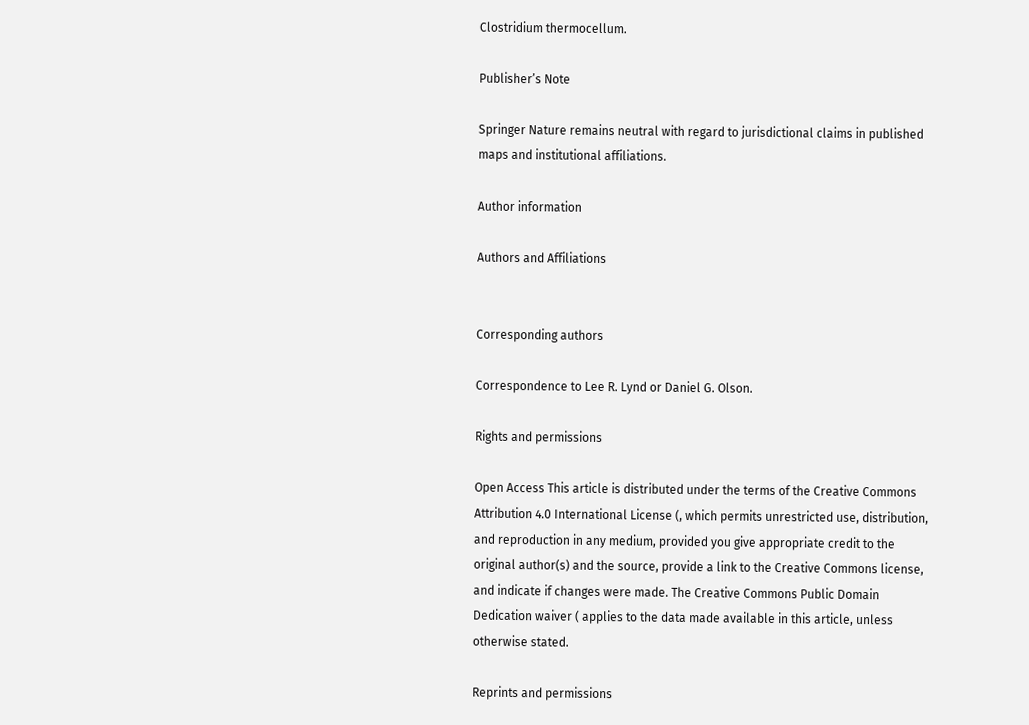Clostridium thermocellum.

Publisher’s Note

Springer Nature remains neutral with regard to jurisdictional claims in published maps and institutional affiliations.

Author information

Authors and Affiliations


Corresponding authors

Correspondence to Lee R. Lynd or Daniel G. Olson.

Rights and permissions

Open Access This article is distributed under the terms of the Creative Commons Attribution 4.0 International License (, which permits unrestricted use, distribution, and reproduction in any medium, provided you give appropriate credit to the original author(s) and the source, provide a link to the Creative Commons license, and indicate if changes were made. The Creative Commons Public Domain Dedication waiver ( applies to the data made available in this article, unless otherwise stated.

Reprints and permissions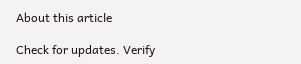About this article

Check for updates. Verify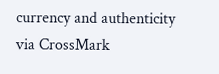currency and authenticity via CrossMark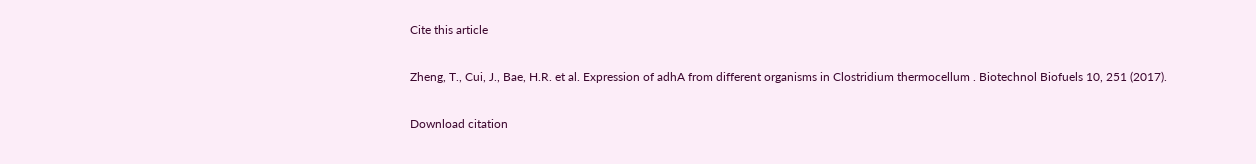Cite this article

Zheng, T., Cui, J., Bae, H.R. et al. Expression of adhA from different organisms in Clostridium thermocellum . Biotechnol Biofuels 10, 251 (2017).

Download citation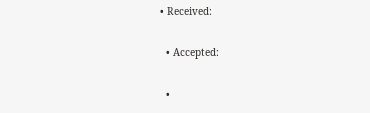• Received:

  • Accepted:

  •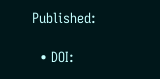Published:

  • DOI: